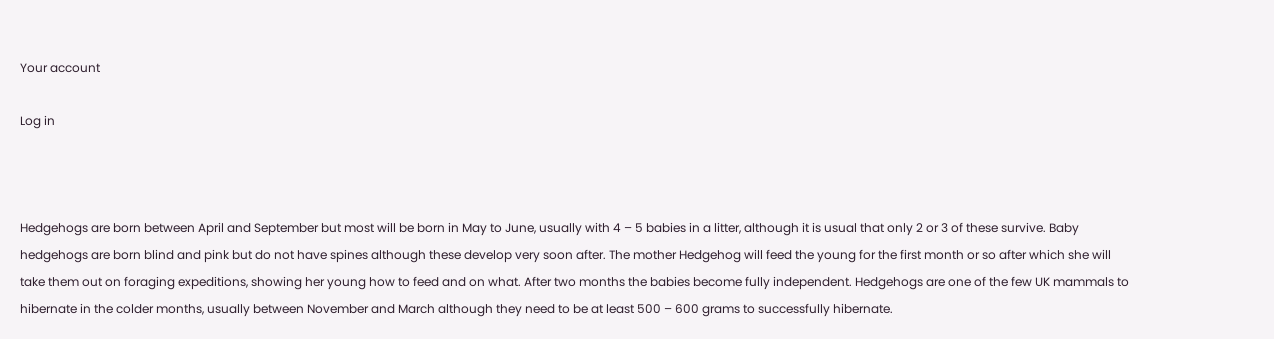Your account

Log in



Hedgehogs are born between April and September but most will be born in May to June, usually with 4 – 5 babies in a litter, although it is usual that only 2 or 3 of these survive. Baby hedgehogs are born blind and pink but do not have spines although these develop very soon after. The mother Hedgehog will feed the young for the first month or so after which she will take them out on foraging expeditions, showing her young how to feed and on what. After two months the babies become fully independent. Hedgehogs are one of the few UK mammals to hibernate in the colder months, usually between November and March although they need to be at least 500 – 600 grams to successfully hibernate.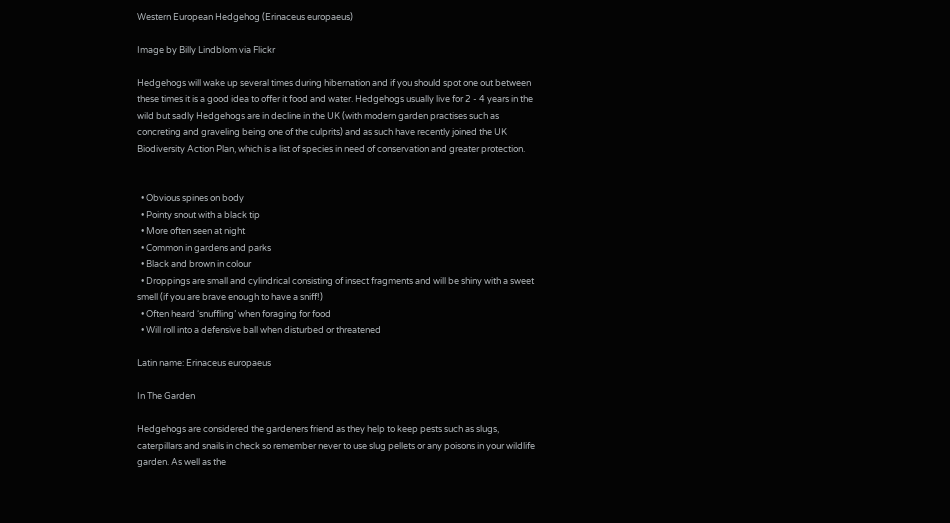Western European Hedgehog (Erinaceus europaeus)

Image by Billy Lindblom via Flickr

Hedgehogs will wake up several times during hibernation and if you should spot one out between these times it is a good idea to offer it food and water. Hedgehogs usually live for 2 - 4 years in the wild but sadly Hedgehogs are in decline in the UK (with modern garden practises such as concreting and graveling being one of the culprits) and as such have recently joined the UK Biodiversity Action Plan, which is a list of species in need of conservation and greater protection.


  • Obvious spines on body
  • Pointy snout with a black tip
  • More often seen at night
  • Common in gardens and parks
  • Black and brown in colour
  • Droppings are small and cylindrical consisting of insect fragments and will be shiny with a sweet smell (if you are brave enough to have a sniff!)
  • Often heard ‘snuffling’ when foraging for food
  • Will roll into a defensive ball when disturbed or threatened

Latin name: Erinaceus europaeus

In The Garden

Hedgehogs are considered the gardeners friend as they help to keep pests such as slugs, caterpillars and snails in check so remember never to use slug pellets or any poisons in your wildlife garden. As well as the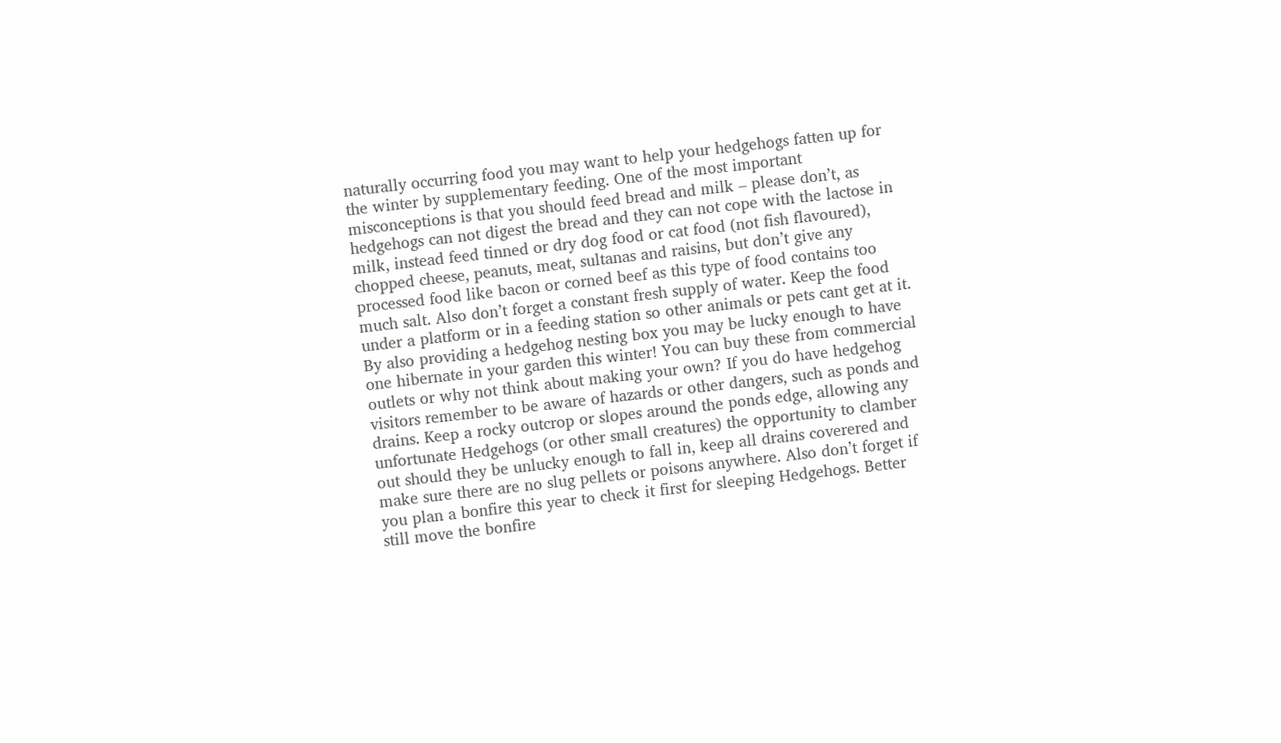naturally occurring food you may want to help your hedgehogs fatten up for the winter by supplementary feeding. One of the most important misconceptions is that you should feed bread and milk – please don’t, as hedgehogs can not digest the bread and they can not cope with the lactose in milk, instead feed tinned or dry dog food or cat food (not fish flavoured), chopped cheese, peanuts, meat, sultanas and raisins, but don’t give any processed food like bacon or corned beef as this type of food contains too much salt. Also don’t forget a constant fresh supply of water. Keep the food under a platform or in a feeding station so other animals or pets cant get at it. By also providing a hedgehog nesting box you may be lucky enough to have one hibernate in your garden this winter! You can buy these from commercial outlets or why not think about making your own? If you do have hedgehog visitors remember to be aware of hazards or other dangers, such as ponds and drains. Keep a rocky outcrop or slopes around the ponds edge, allowing any unfortunate Hedgehogs (or other small creatures) the opportunity to clamber out should they be unlucky enough to fall in, keep all drains coverered and make sure there are no slug pellets or poisons anywhere. Also don’t forget if you plan a bonfire this year to check it first for sleeping Hedgehogs. Better still move the bonfire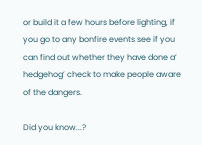or build it a few hours before lighting, if you go to any bonfire events see if you can find out whether they have done a’ hedgehog’ check to make people aware of the dangers.

Did you know...?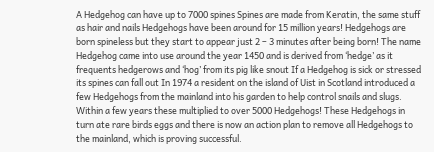A Hedgehog can have up to 7000 spines Spines are made from Keratin, the same stuff as hair and nails Hedgehogs have been around for 15 million years! Hedgehogs are born spineless but they start to appear just 2 – 3 minutes after being born! The name Hedgehog came into use around the year 1450 and is derived from ‘hedge’ as it frequents hedgerows and ‘hog’ from its pig like snout If a Hedgehog is sick or stressed its spines can fall out In 1974 a resident on the island of Uist in Scotland introduced a few Hedgehogs from the mainland into his garden to help control snails and slugs. Within a few years these multiplied to over 5000 Hedgehogs! These Hedgehogs in turn ate rare birds eggs and there is now an action plan to remove all Hedgehogs to the mainland, which is proving successful.